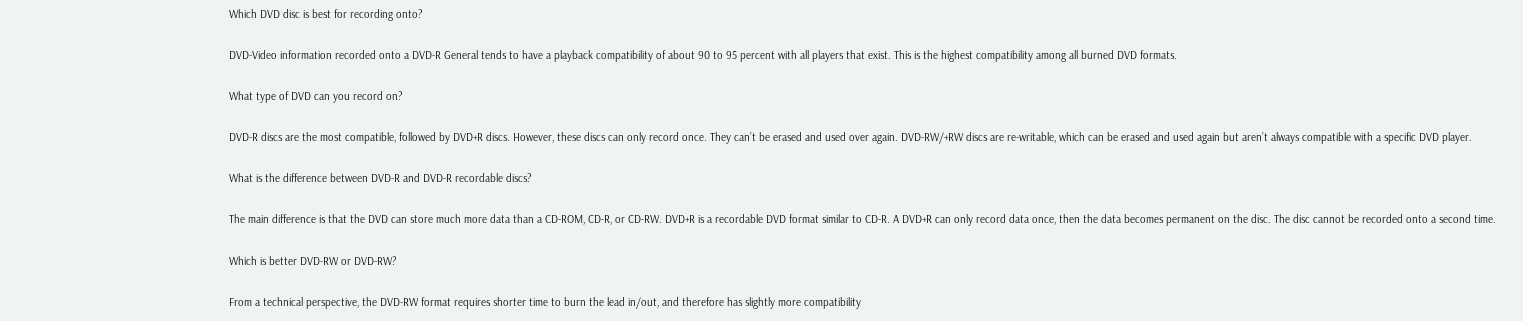Which DVD disc is best for recording onto?

DVD-Video information recorded onto a DVD-R General tends to have a playback compatibility of about 90 to 95 percent with all players that exist. This is the highest compatibility among all burned DVD formats.

What type of DVD can you record on?

DVD-R discs are the most compatible, followed by DVD+R discs. However, these discs can only record once. They can’t be erased and used over again. DVD-RW/+RW discs are re-writable, which can be erased and used again but aren’t always compatible with a specific DVD player.

What is the difference between DVD-R and DVD-R recordable discs?

The main difference is that the DVD can store much more data than a CD-ROM, CD-R, or CD-RW. DVD+R is a recordable DVD format similar to CD-R. A DVD+R can only record data once, then the data becomes permanent on the disc. The disc cannot be recorded onto a second time.

Which is better DVD-RW or DVD-RW?

From a technical perspective, the DVD-RW format requires shorter time to burn the lead in/out, and therefore has slightly more compatibility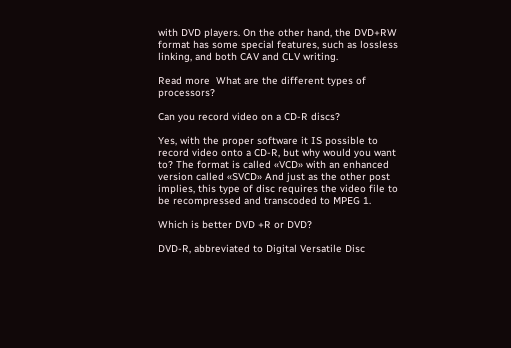with DVD players. On the other hand, the DVD+RW format has some special features, such as lossless linking, and both CAV and CLV writing.

Read more  What are the different types of processors?

Can you record video on a CD-R discs?

Yes, with the proper software it IS possible to record video onto a CD-R, but why would you want to? The format is called «VCD» with an enhanced version called «SVCD» And just as the other post implies, this type of disc requires the video file to be recompressed and transcoded to MPEG 1.

Which is better DVD +R or DVD?

DVD-R, abbreviated to Digital Versatile Disc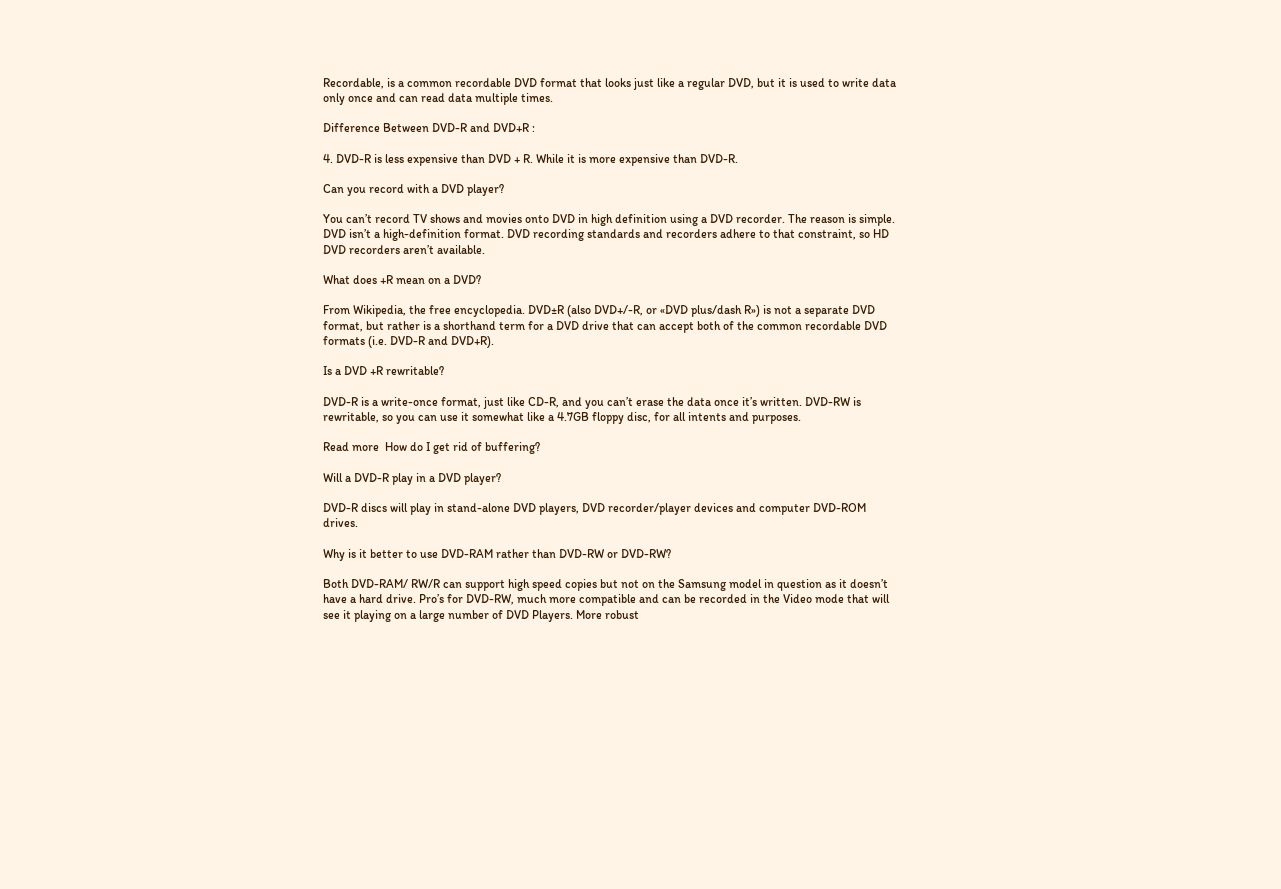Recordable, is a common recordable DVD format that looks just like a regular DVD, but it is used to write data only once and can read data multiple times.

Difference Between DVD-R and DVD+R :

4. DVD-R is less expensive than DVD + R. While it is more expensive than DVD-R.

Can you record with a DVD player?

You can’t record TV shows and movies onto DVD in high definition using a DVD recorder. The reason is simple. DVD isn’t a high-definition format. DVD recording standards and recorders adhere to that constraint, so HD DVD recorders aren’t available.

What does +R mean on a DVD?

From Wikipedia, the free encyclopedia. DVD±R (also DVD+/-R, or «DVD plus/dash R») is not a separate DVD format, but rather is a shorthand term for a DVD drive that can accept both of the common recordable DVD formats (i.e. DVD-R and DVD+R).

Is a DVD +R rewritable?

DVD-R is a write-once format, just like CD-R, and you can’t erase the data once it’s written. DVD-RW is rewritable, so you can use it somewhat like a 4.7GB floppy disc, for all intents and purposes.

Read more  How do I get rid of buffering?

Will a DVD-R play in a DVD player?

DVD-R discs will play in stand-alone DVD players, DVD recorder/player devices and computer DVD-ROM drives.

Why is it better to use DVD-RAM rather than DVD-RW or DVD-RW?

Both DVD-RAM/ RW/R can support high speed copies but not on the Samsung model in question as it doesn’t have a hard drive. Pro’s for DVD-RW, much more compatible and can be recorded in the Video mode that will see it playing on a large number of DVD Players. More robust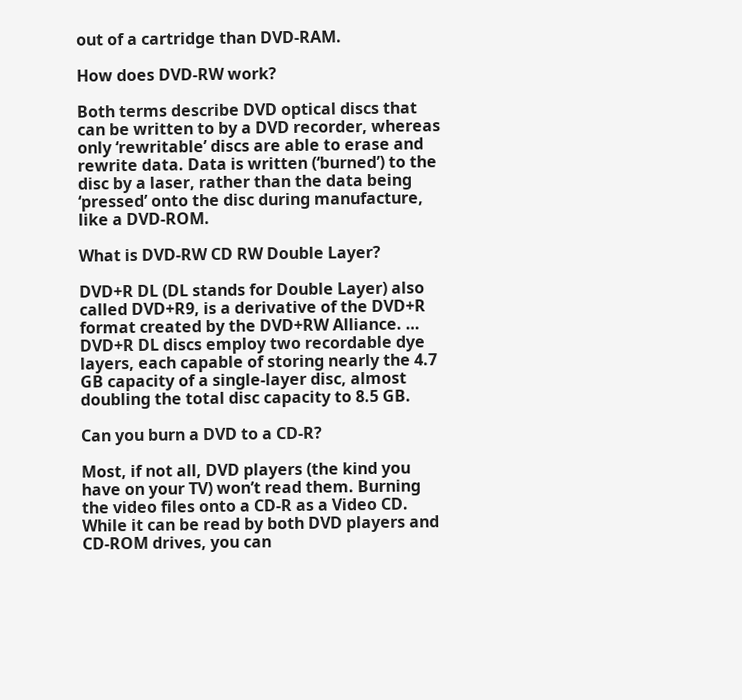out of a cartridge than DVD-RAM.

How does DVD-RW work?

Both terms describe DVD optical discs that can be written to by a DVD recorder, whereas only ‘rewritable’ discs are able to erase and rewrite data. Data is written (‘burned’) to the disc by a laser, rather than the data being ‘pressed’ onto the disc during manufacture, like a DVD-ROM.

What is DVD-RW CD RW Double Layer?

DVD+R DL (DL stands for Double Layer) also called DVD+R9, is a derivative of the DVD+R format created by the DVD+RW Alliance. … DVD+R DL discs employ two recordable dye layers, each capable of storing nearly the 4.7 GB capacity of a single-layer disc, almost doubling the total disc capacity to 8.5 GB.

Can you burn a DVD to a CD-R?

Most, if not all, DVD players (the kind you have on your TV) won’t read them. Burning the video files onto a CD-R as a Video CD. While it can be read by both DVD players and CD-ROM drives, you can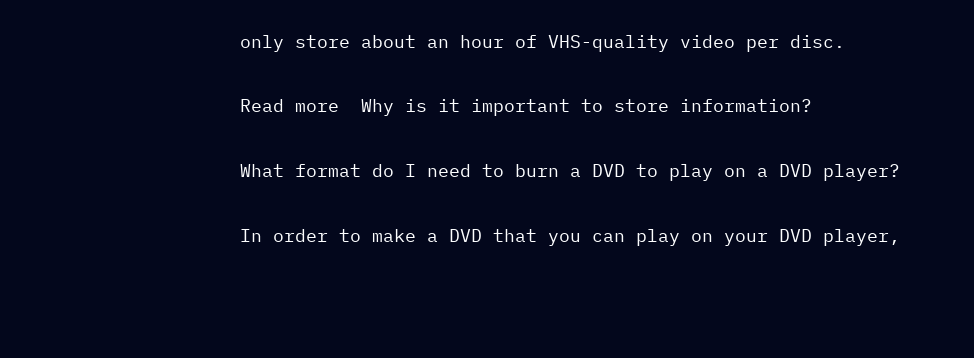only store about an hour of VHS-quality video per disc.

Read more  Why is it important to store information?

What format do I need to burn a DVD to play on a DVD player?

In order to make a DVD that you can play on your DVD player,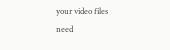your video files need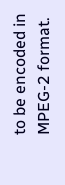to be encoded in MPEG-2 format.